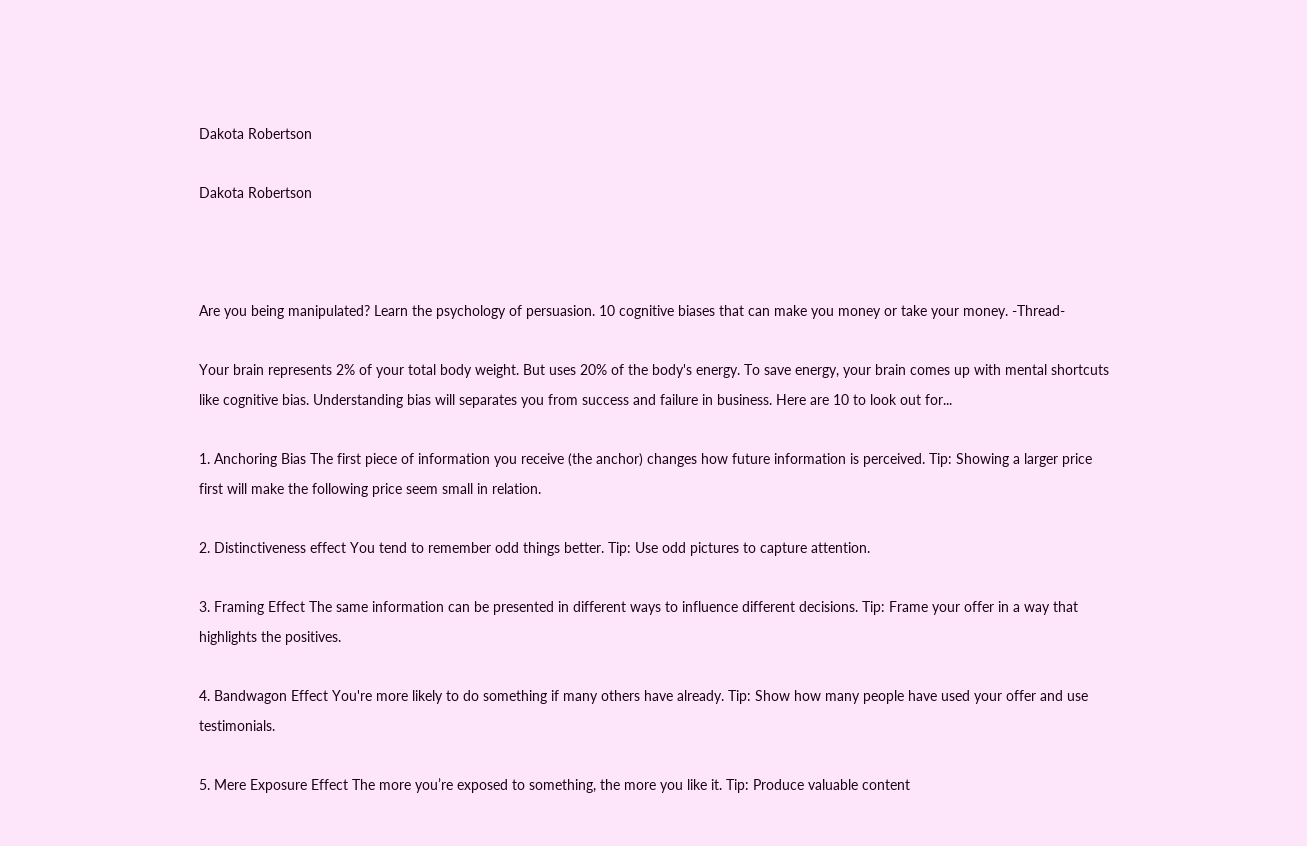Dakota Robertson

Dakota Robertson



Are you being manipulated? Learn the psychology of persuasion. 10 cognitive biases that can make you money or take your money. -Thread-

Your brain represents 2% of your total body weight. But uses 20% of the body's energy. To save energy, your brain comes up with mental shortcuts like cognitive bias. Understanding bias will separates you from success and failure in business. Here are 10 to look out for...

1. Anchoring Bias The first piece of information you receive (the anchor) changes how future information is perceived. Tip: Showing a larger price first will make the following price seem small in relation.

2. Distinctiveness effect You tend to remember odd things better. Tip: Use odd pictures to capture attention.

3. Framing Effect The same information can be presented in different ways to influence different decisions. Tip: Frame your offer in a way that highlights the positives.

4. Bandwagon Effect You're more likely to do something if many others have already. Tip: Show how many people have used your offer and use testimonials.

5. Mere Exposure Effect The more you’re exposed to something, the more you like it. Tip: Produce valuable content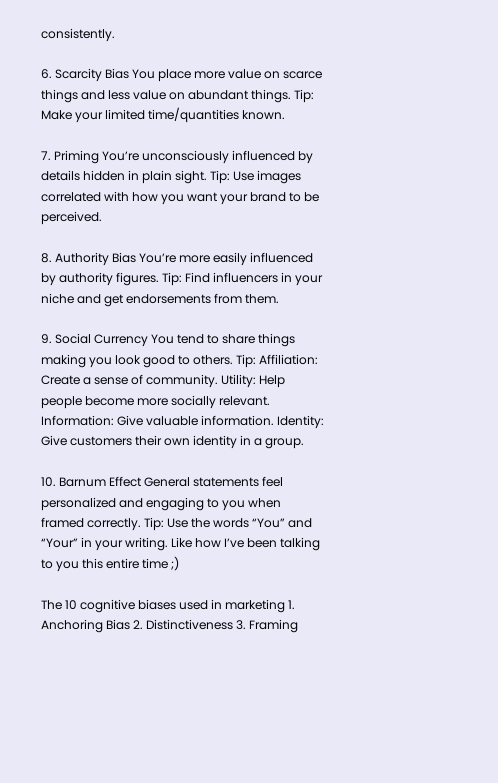consistently.

6. Scarcity Bias You place more value on scarce things and less value on abundant things. Tip: Make your limited time/quantities known.

7. Priming You’re unconsciously influenced by details hidden in plain sight. Tip: Use images correlated with how you want your brand to be perceived.

8. Authority Bias You’re more easily influenced by authority figures. Tip: Find influencers in your niche and get endorsements from them.

9. Social Currency You tend to share things making you look good to others. Tip: Affiliation: Create a sense of community. Utility: Help people become more socially relevant. Information: Give valuable information. Identity: Give customers their own identity in a group.

10. Barnum Effect General statements feel personalized and engaging to you when framed correctly. Tip: Use the words “You” and “Your” in your writing. Like how I’ve been talking to you this entire time ;)

The 10 cognitive biases used in marketing 1. Anchoring Bias 2. Distinctiveness 3. Framing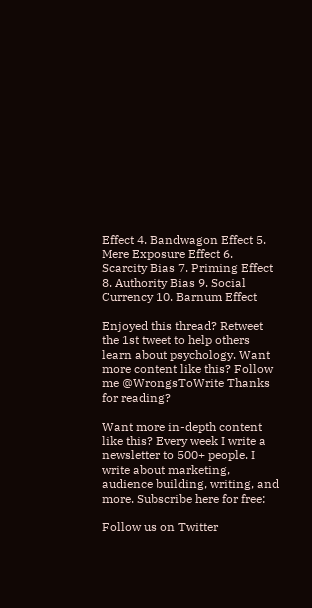Effect 4. Bandwagon Effect 5. Mere Exposure Effect 6. Scarcity Bias 7. Priming Effect 8. Authority Bias 9. Social Currency 10. Barnum Effect

Enjoyed this thread? Retweet the 1st tweet to help others learn about psychology. Want more content like this? Follow me @WrongsToWrite Thanks for reading?

Want more in-depth content like this? Every week I write a newsletter to 500+ people. I write about marketing, audience building, writing, and more. Subscribe here for free:

Follow us on Twitter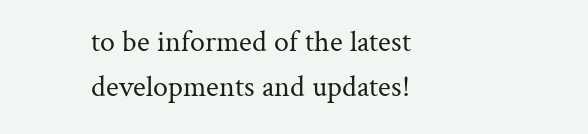to be informed of the latest developments and updates!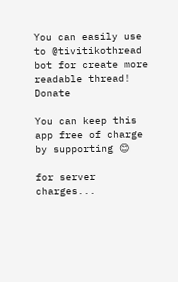You can easily use to @tivitikothread bot for create more readable thread!
Donate

You can keep this app free of charge by supporting 😊

for server charges...